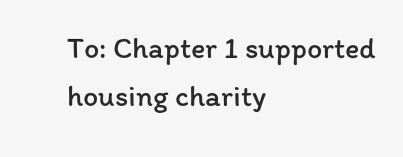To: Chapter 1 supported housing charity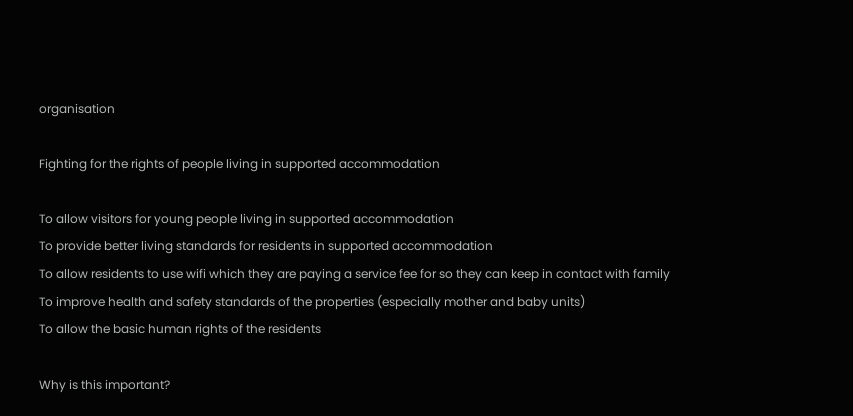organisation

Fighting for the rights of people living in supported accommodation

To allow visitors for young people living in supported accommodation
To provide better living standards for residents in supported accommodation
To allow residents to use wifi which they are paying a service fee for so they can keep in contact with family
To improve health and safety standards of the properties (especially mother and baby units)
To allow the basic human rights of the residents

Why is this important?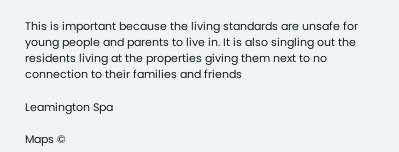This is important because the living standards are unsafe for young people and parents to live in. It is also singling out the residents living at the properties giving them next to no connection to their families and friends

Leamington Spa

Maps ©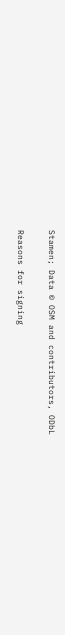Stamen; Data © OSM and contributors, ODbL

Reasons for signing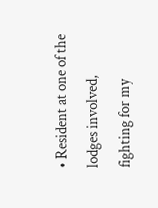• Resident at one of the lodges involved, fighting for my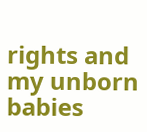rights and my unborn babies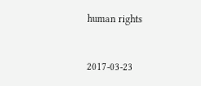human rights


2017-03-23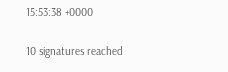15:53:38 +0000

10 signatures reached